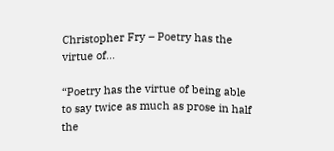Christopher Fry – Poetry has the virtue of…

“Poetry has the virtue of being able to say twice as much as prose in half the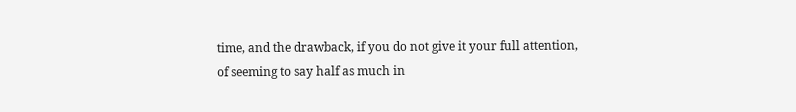time, and the drawback, if you do not give it your full attention, of seeming to say half as much in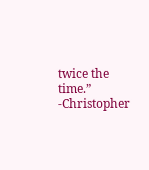twice the time.”
-Christopher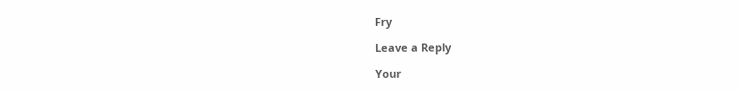Fry

Leave a Reply

Your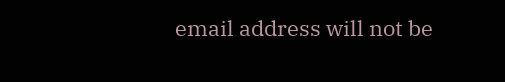email address will not be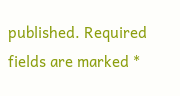published. Required fields are marked *